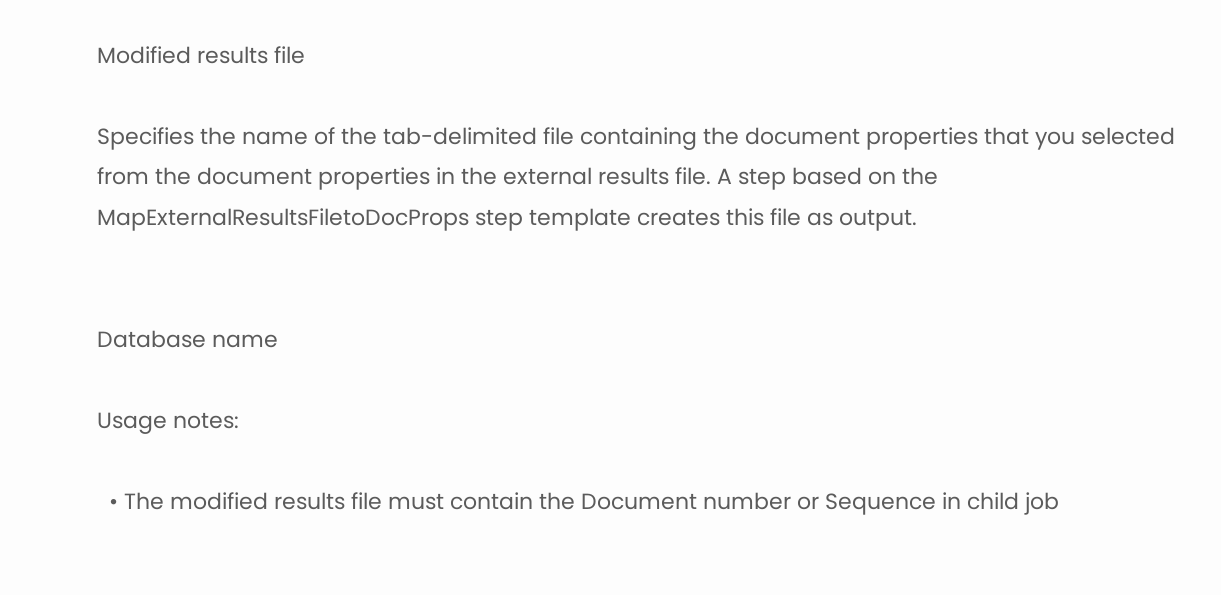Modified results file

Specifies the name of the tab-delimited file containing the document properties that you selected from the document properties in the external results file. A step based on the MapExternalResultsFiletoDocProps step template creates this file as output.


Database name

Usage notes:

  • The modified results file must contain the Document number or Sequence in child job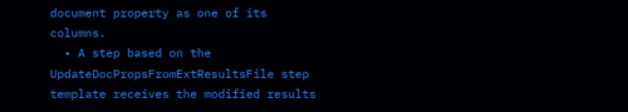document property as one of its columns.
  • A step based on the UpdateDocPropsFromExtResultsFile step template receives the modified results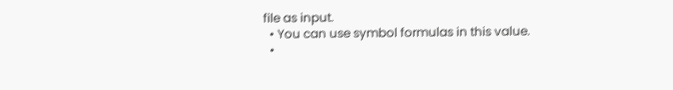file as input.
  • You can use symbol formulas in this value.
  •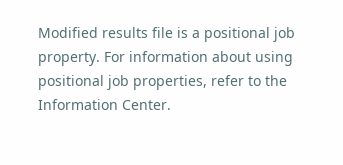Modified results file is a positional job property. For information about using positional job properties, refer to the Information Center.